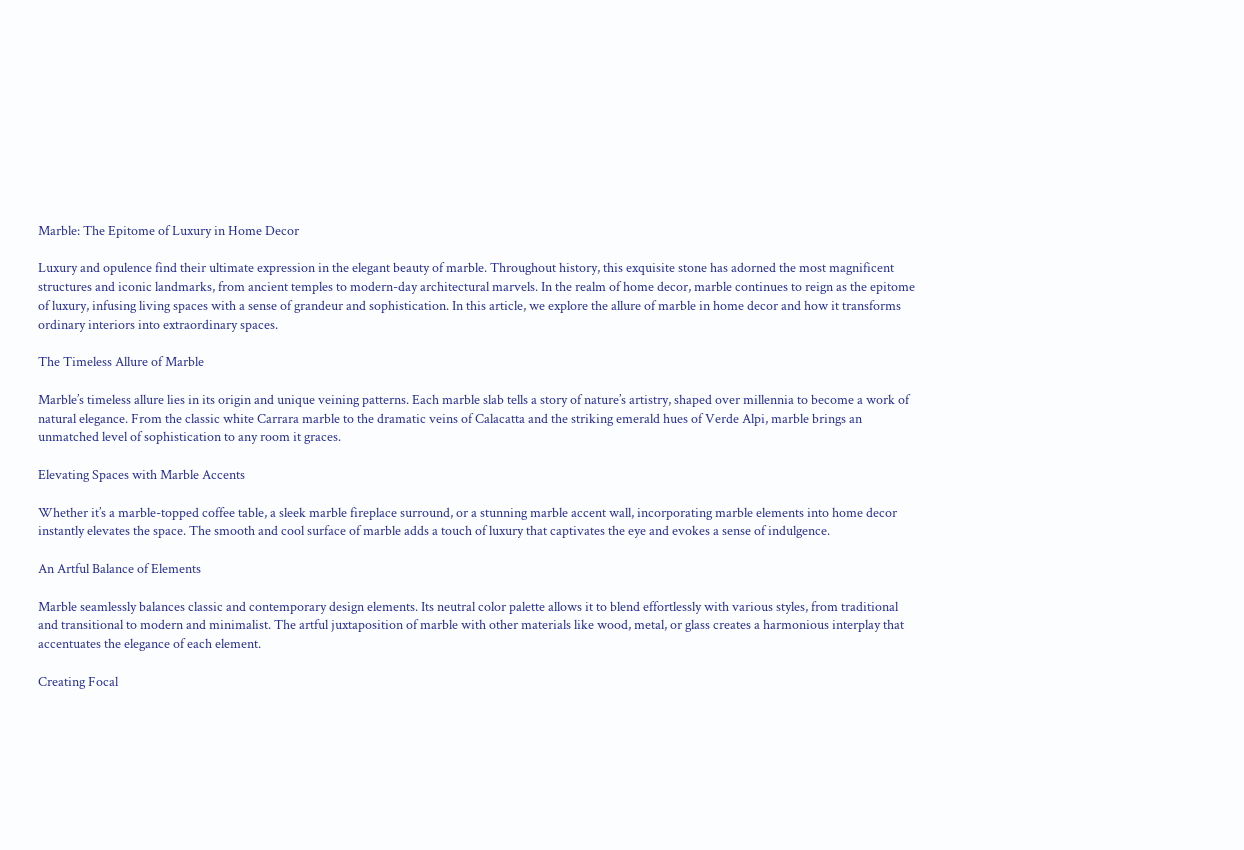Marble: The Epitome of Luxury in Home Decor

Luxury and opulence find their ultimate expression in the elegant beauty of marble. Throughout history, this exquisite stone has adorned the most magnificent structures and iconic landmarks, from ancient temples to modern-day architectural marvels. In the realm of home decor, marble continues to reign as the epitome of luxury, infusing living spaces with a sense of grandeur and sophistication. In this article, we explore the allure of marble in home decor and how it transforms ordinary interiors into extraordinary spaces.

The Timeless Allure of Marble

Marble’s timeless allure lies in its origin and unique veining patterns. Each marble slab tells a story of nature’s artistry, shaped over millennia to become a work of natural elegance. From the classic white Carrara marble to the dramatic veins of Calacatta and the striking emerald hues of Verde Alpi, marble brings an unmatched level of sophistication to any room it graces.

Elevating Spaces with Marble Accents

Whether it’s a marble-topped coffee table, a sleek marble fireplace surround, or a stunning marble accent wall, incorporating marble elements into home decor instantly elevates the space. The smooth and cool surface of marble adds a touch of luxury that captivates the eye and evokes a sense of indulgence.

An Artful Balance of Elements

Marble seamlessly balances classic and contemporary design elements. Its neutral color palette allows it to blend effortlessly with various styles, from traditional and transitional to modern and minimalist. The artful juxtaposition of marble with other materials like wood, metal, or glass creates a harmonious interplay that accentuates the elegance of each element.

Creating Focal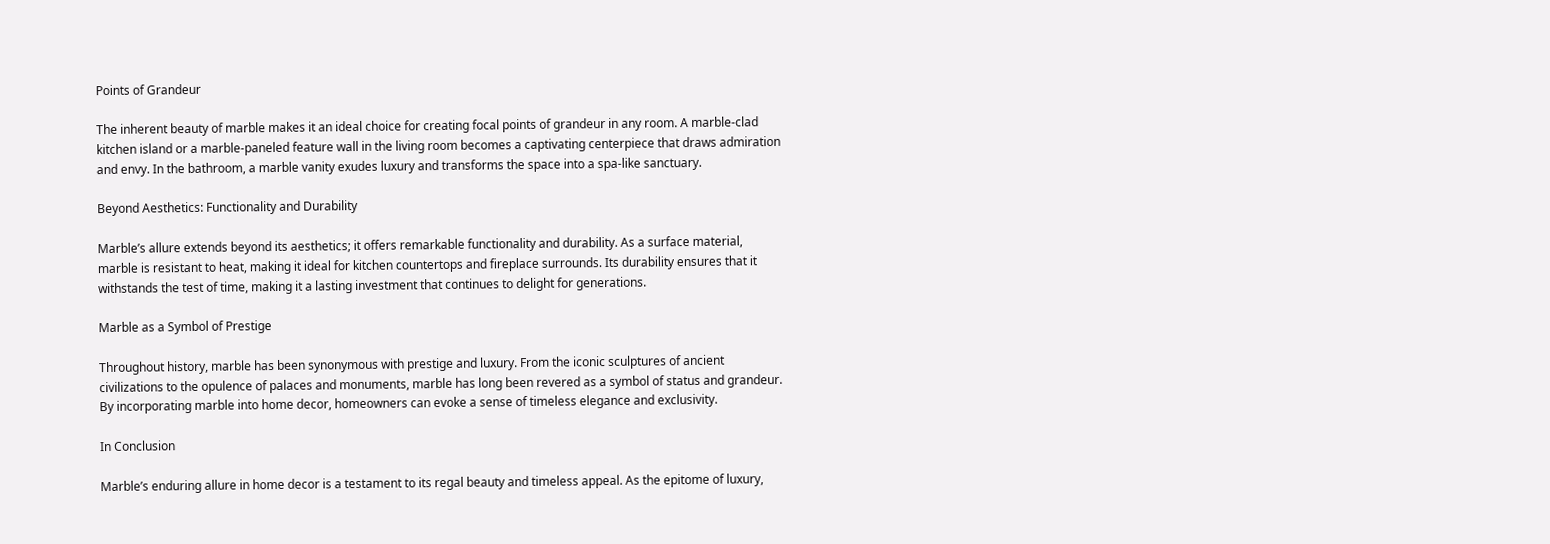Points of Grandeur

The inherent beauty of marble makes it an ideal choice for creating focal points of grandeur in any room. A marble-clad kitchen island or a marble-paneled feature wall in the living room becomes a captivating centerpiece that draws admiration and envy. In the bathroom, a marble vanity exudes luxury and transforms the space into a spa-like sanctuary.

Beyond Aesthetics: Functionality and Durability

Marble’s allure extends beyond its aesthetics; it offers remarkable functionality and durability. As a surface material, marble is resistant to heat, making it ideal for kitchen countertops and fireplace surrounds. Its durability ensures that it withstands the test of time, making it a lasting investment that continues to delight for generations.

Marble as a Symbol of Prestige

Throughout history, marble has been synonymous with prestige and luxury. From the iconic sculptures of ancient civilizations to the opulence of palaces and monuments, marble has long been revered as a symbol of status and grandeur. By incorporating marble into home decor, homeowners can evoke a sense of timeless elegance and exclusivity.

In Conclusion

Marble’s enduring allure in home decor is a testament to its regal beauty and timeless appeal. As the epitome of luxury,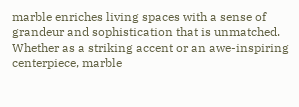marble enriches living spaces with a sense of grandeur and sophistication that is unmatched. Whether as a striking accent or an awe-inspiring centerpiece, marble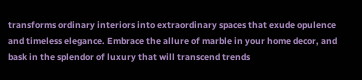transforms ordinary interiors into extraordinary spaces that exude opulence and timeless elegance. Embrace the allure of marble in your home decor, and bask in the splendor of luxury that will transcend trends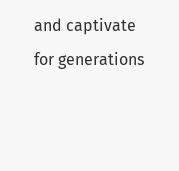and captivate for generations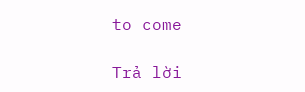to come

Trả lời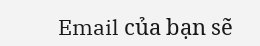Email của bạn sẽ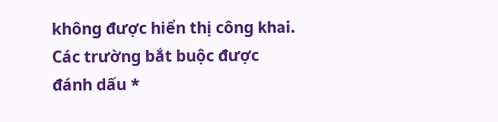không được hiển thị công khai. Các trường bắt buộc được đánh dấu *